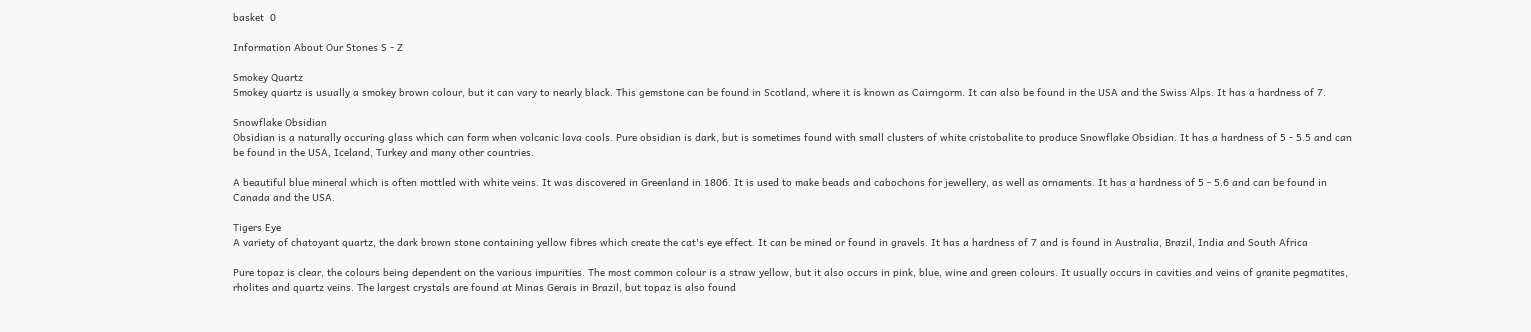basket  0

Information About Our Stones S - Z

Smokey Quartz
Smokey quartz is usually a smokey brown colour, but it can vary to nearly black. This gemstone can be found in Scotland, where it is known as Cairngorm. It can also be found in the USA and the Swiss Alps. It has a hardness of 7.

Snowflake Obsidian
Obsidian is a naturally occuring glass which can form when volcanic lava cools. Pure obsidian is dark, but is sometimes found with small clusters of white cristobalite to produce Snowflake Obsidian. It has a hardness of 5 - 5.5 and can be found in the USA, Iceland, Turkey and many other countries.

A beautiful blue mineral which is often mottled with white veins. It was discovered in Greenland in 1806. It is used to make beads and cabochons for jewellery, as well as ornaments. It has a hardness of 5 - 5.6 and can be found in Canada and the USA.

Tigers Eye
A variety of chatoyant quartz, the dark brown stone containing yellow fibres which create the cat's eye effect. It can be mined or found in gravels. It has a hardness of 7 and is found in Australia, Brazil, India and South Africa

Pure topaz is clear, the colours being dependent on the various impurities. The most common colour is a straw yellow, but it also occurs in pink, blue, wine and green colours. It usually occurs in cavities and veins of granite pegmatites, rholites and quartz veins. The largest crystals are found at Minas Gerais in Brazil, but topaz is also found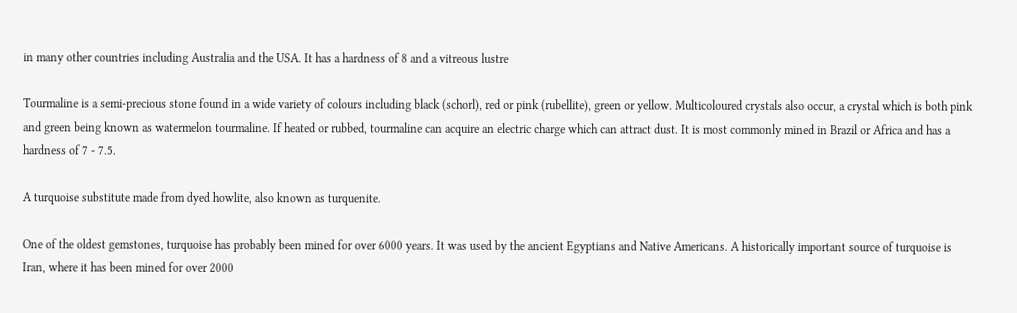in many other countries including Australia and the USA. It has a hardness of 8 and a vitreous lustre

Tourmaline is a semi-precious stone found in a wide variety of colours including black (schorl), red or pink (rubellite), green or yellow. Multicoloured crystals also occur, a crystal which is both pink and green being known as watermelon tourmaline. If heated or rubbed, tourmaline can acquire an electric charge which can attract dust. It is most commonly mined in Brazil or Africa and has a hardness of 7 - 7.5.

A turquoise substitute made from dyed howlite, also known as turquenite.

One of the oldest gemstones, turquoise has probably been mined for over 6000 years. It was used by the ancient Egyptians and Native Americans. A historically important source of turquoise is Iran, where it has been mined for over 2000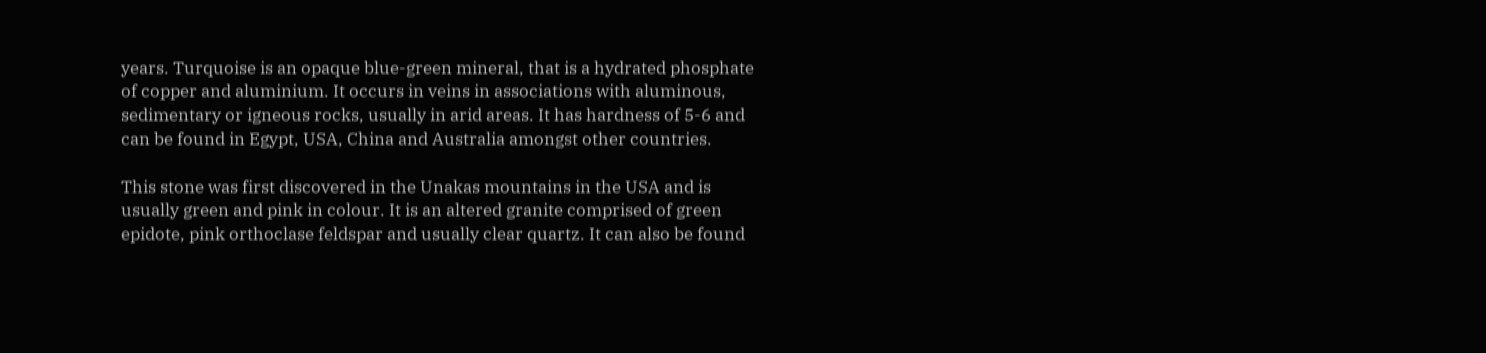years. Turquoise is an opaque blue-green mineral, that is a hydrated phosphate of copper and aluminium. It occurs in veins in associations with aluminous, sedimentary or igneous rocks, usually in arid areas. It has hardness of 5-6 and can be found in Egypt, USA, China and Australia amongst other countries.

This stone was first discovered in the Unakas mountains in the USA and is usually green and pink in colour. It is an altered granite comprised of green epidote, pink orthoclase feldspar and usually clear quartz. It can also be found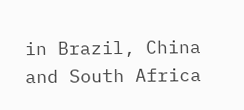in Brazil, China and South Africa